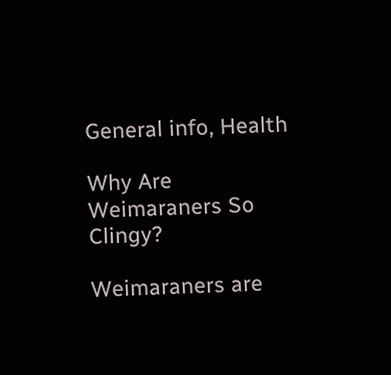General info, Health

Why Are Weimaraners So Clingy?

Weimaraners are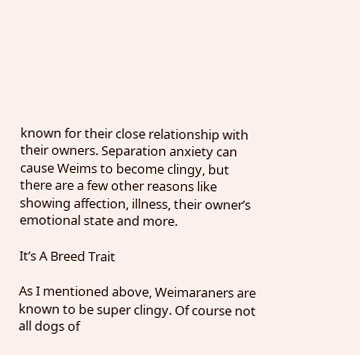known for their close relationship with their owners. Separation anxiety can cause Weims to become clingy, but there are a few other reasons like showing affection, illness, their owner’s emotional state and more.

It’s A Breed Trait

As I mentioned above, Weimaraners are known to be super clingy. Of course not all dogs of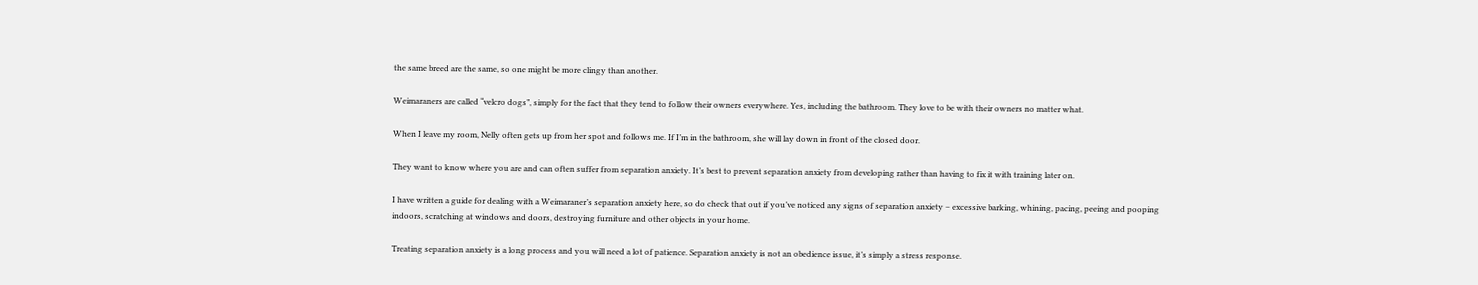the same breed are the same, so one might be more clingy than another.

Weimaraners are called “velcro dogs”, simply for the fact that they tend to follow their owners everywhere. Yes, including the bathroom. They love to be with their owners no matter what.

When I leave my room, Nelly often gets up from her spot and follows me. If I’m in the bathroom, she will lay down in front of the closed door.

They want to know where you are and can often suffer from separation anxiety. It’s best to prevent separation anxiety from developing rather than having to fix it with training later on.

I have written a guide for dealing with a Weimaraner’s separation anxiety here, so do check that out if you’ve noticed any signs of separation anxiety – excessive barking, whining, pacing, peeing and pooping indoors, scratching at windows and doors, destroying furniture and other objects in your home.

Treating separation anxiety is a long process and you will need a lot of patience. Separation anxiety is not an obedience issue, it’s simply a stress response.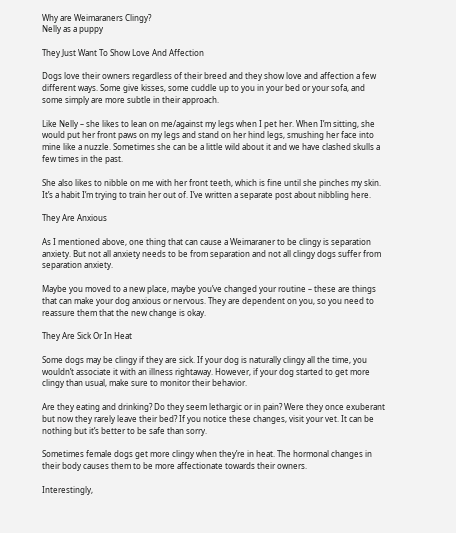Why are Weimaraners Clingy?
Nelly as a puppy

They Just Want To Show Love And Affection

Dogs love their owners regardless of their breed and they show love and affection a few different ways. Some give kisses, some cuddle up to you in your bed or your sofa, and some simply are more subtle in their approach.

Like Nelly – she likes to lean on me/against my legs when I pet her. When I’m sitting, she would put her front paws on my legs and stand on her hind legs, smushing her face into mine like a nuzzle. Sometimes she can be a little wild about it and we have clashed skulls a few times in the past.

She also likes to nibble on me with her front teeth, which is fine until she pinches my skin. It’s a habit I’m trying to train her out of. I’ve written a separate post about nibbling here.

They Are Anxious

As I mentioned above, one thing that can cause a Weimaraner to be clingy is separation anxiety. But not all anxiety needs to be from separation and not all clingy dogs suffer from separation anxiety.

Maybe you moved to a new place, maybe you’ve changed your routine – these are things that can make your dog anxious or nervous. They are dependent on you, so you need to reassure them that the new change is okay.

They Are Sick Or In Heat

Some dogs may be clingy if they are sick. If your dog is naturally clingy all the time, you wouldn’t associate it with an illness rightaway. However, if your dog started to get more clingy than usual, make sure to monitor their behavior.

Are they eating and drinking? Do they seem lethargic or in pain? Were they once exuberant but now they rarely leave their bed? If you notice these changes, visit your vet. It can be nothing but it’s better to be safe than sorry.

Sometimes female dogs get more clingy when they’re in heat. The hormonal changes in their body causes them to be more affectionate towards their owners.

Interestingly,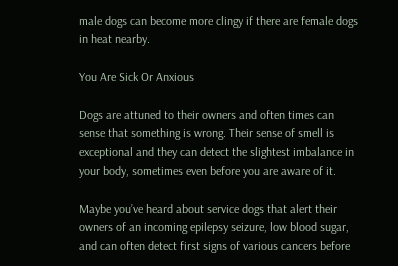male dogs can become more clingy if there are female dogs in heat nearby.

You Are Sick Or Anxious

Dogs are attuned to their owners and often times can sense that something is wrong. Their sense of smell is exceptional and they can detect the slightest imbalance in your body, sometimes even before you are aware of it.

Maybe you’ve heard about service dogs that alert their owners of an incoming epilepsy seizure, low blood sugar, and can often detect first signs of various cancers before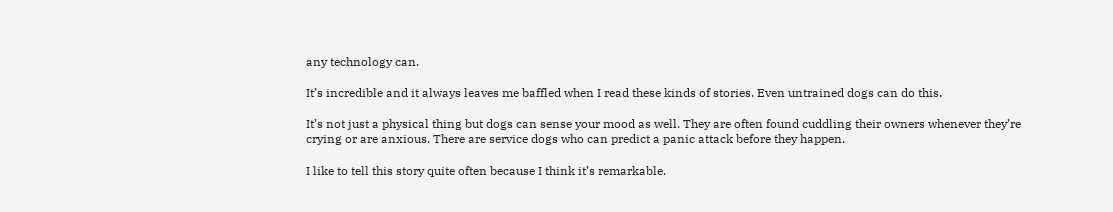any technology can.

It’s incredible and it always leaves me baffled when I read these kinds of stories. Even untrained dogs can do this.

It’s not just a physical thing but dogs can sense your mood as well. They are often found cuddling their owners whenever they’re crying or are anxious. There are service dogs who can predict a panic attack before they happen.

I like to tell this story quite often because I think it’s remarkable.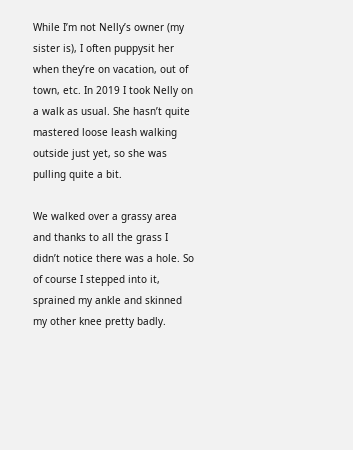While I’m not Nelly’s owner (my sister is), I often puppysit her when they’re on vacation, out of town, etc. In 2019 I took Nelly on a walk as usual. She hasn’t quite mastered loose leash walking outside just yet, so she was pulling quite a bit.

We walked over a grassy area and thanks to all the grass I didn’t notice there was a hole. So of course I stepped into it, sprained my ankle and skinned my other knee pretty badly.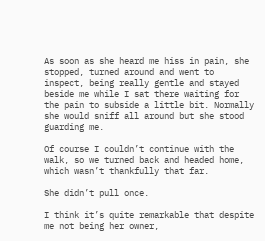As soon as she heard me hiss in pain, she stopped, turned around and went to inspect, being really gentle and stayed beside me while I sat there waiting for the pain to subside a little bit. Normally she would sniff all around but she stood guarding me.

Of course I couldn’t continue with the walk, so we turned back and headed home, which wasn’t thankfully that far.

She didn’t pull once.

I think it’s quite remarkable that despite me not being her owner,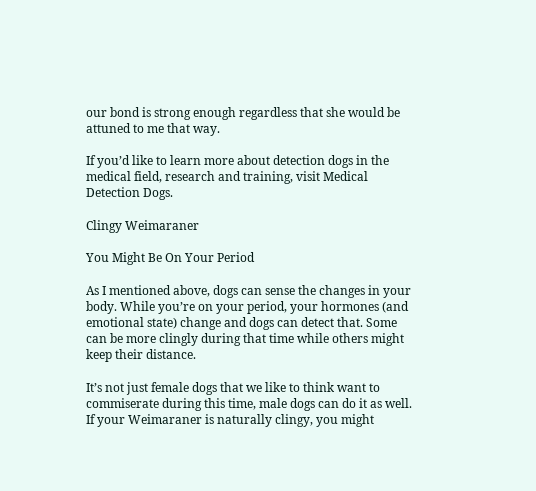our bond is strong enough regardless that she would be attuned to me that way.

If you’d like to learn more about detection dogs in the medical field, research and training, visit Medical Detection Dogs.

Clingy Weimaraner

You Might Be On Your Period

As I mentioned above, dogs can sense the changes in your body. While you’re on your period, your hormones (and emotional state) change and dogs can detect that. Some can be more clingly during that time while others might keep their distance.

It’s not just female dogs that we like to think want to commiserate during this time, male dogs can do it as well. If your Weimaraner is naturally clingy, you might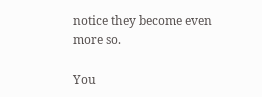notice they become even more so.

You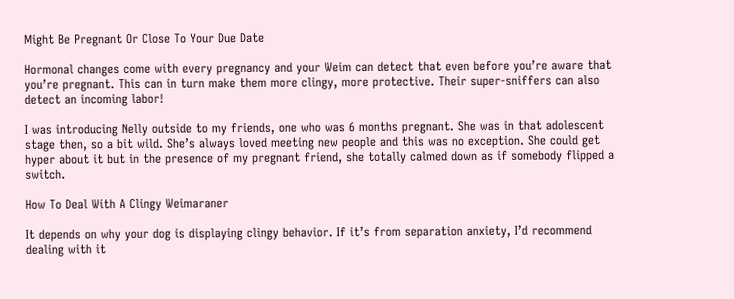Might Be Pregnant Or Close To Your Due Date

Hormonal changes come with every pregnancy and your Weim can detect that even before you’re aware that you’re pregnant. This can in turn make them more clingy, more protective. Their super-sniffers can also detect an incoming labor!

I was introducing Nelly outside to my friends, one who was 6 months pregnant. She was in that adolescent stage then, so a bit wild. She’s always loved meeting new people and this was no exception. She could get hyper about it but in the presence of my pregnant friend, she totally calmed down as if somebody flipped a switch.

How To Deal With A Clingy Weimaraner

It depends on why your dog is displaying clingy behavior. If it’s from separation anxiety, I’d recommend dealing with it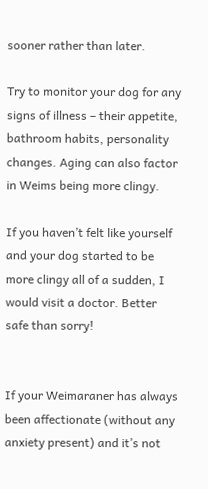sooner rather than later.

Try to monitor your dog for any signs of illness – their appetite, bathroom habits, personality changes. Aging can also factor in Weims being more clingy.

If you haven’t felt like yourself and your dog started to be more clingy all of a sudden, I would visit a doctor. Better safe than sorry!


If your Weimaraner has always been affectionate (without any anxiety present) and it’s not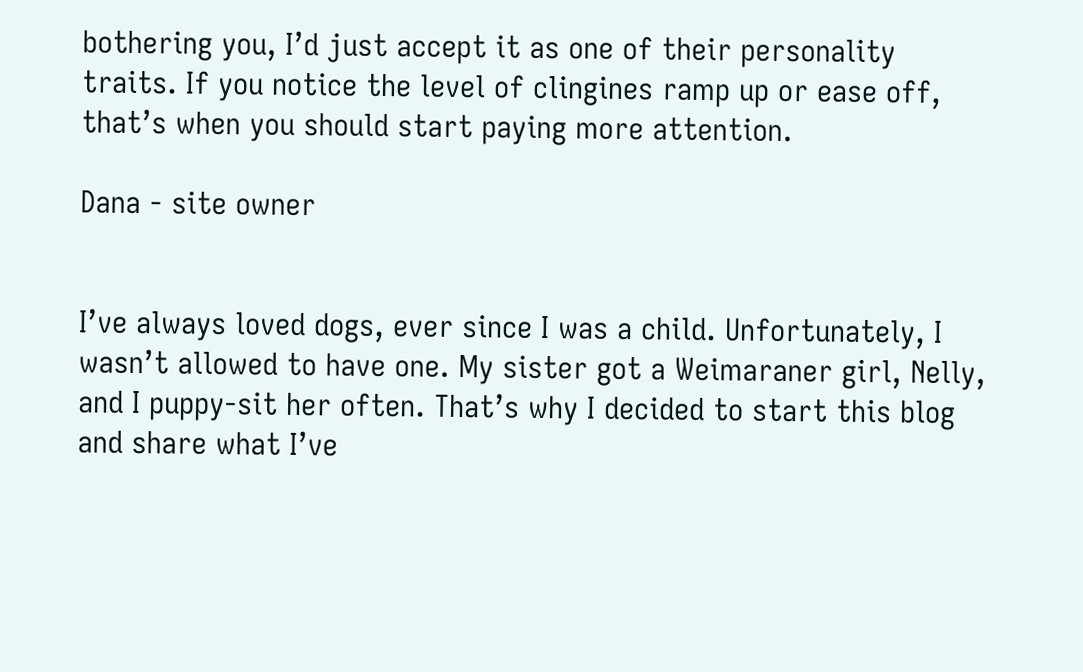bothering you, I’d just accept it as one of their personality traits. If you notice the level of clingines ramp up or ease off, that’s when you should start paying more attention.

Dana - site owner


I’ve always loved dogs, ever since I was a child. Unfortunately, I wasn’t allowed to have one. My sister got a Weimaraner girl, Nelly, and I puppy-sit her often. That’s why I decided to start this blog and share what I’ve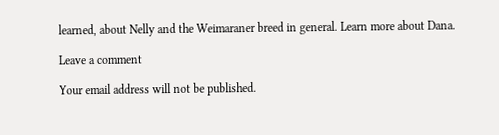learned, about Nelly and the Weimaraner breed in general. Learn more about Dana.

Leave a comment

Your email address will not be published.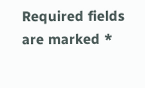Required fields are marked *